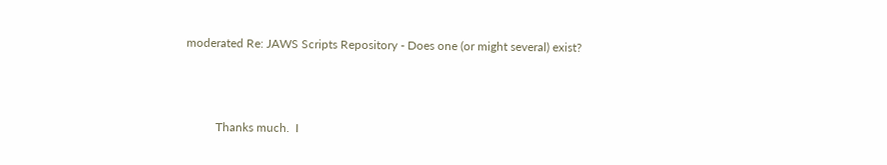moderated Re: JAWS Scripts Repository - Does one (or might several) exist?



          Thanks much.  I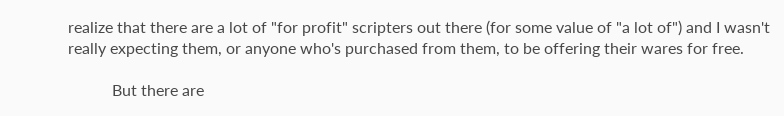realize that there are a lot of "for profit" scripters out there (for some value of "a lot of") and I wasn't really expecting them, or anyone who's purchased from them, to be offering their wares for free.

           But there are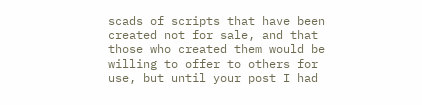scads of scripts that have been created not for sale, and that those who created them would be willing to offer to others for use, but until your post I had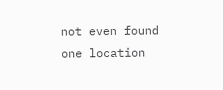not even found one location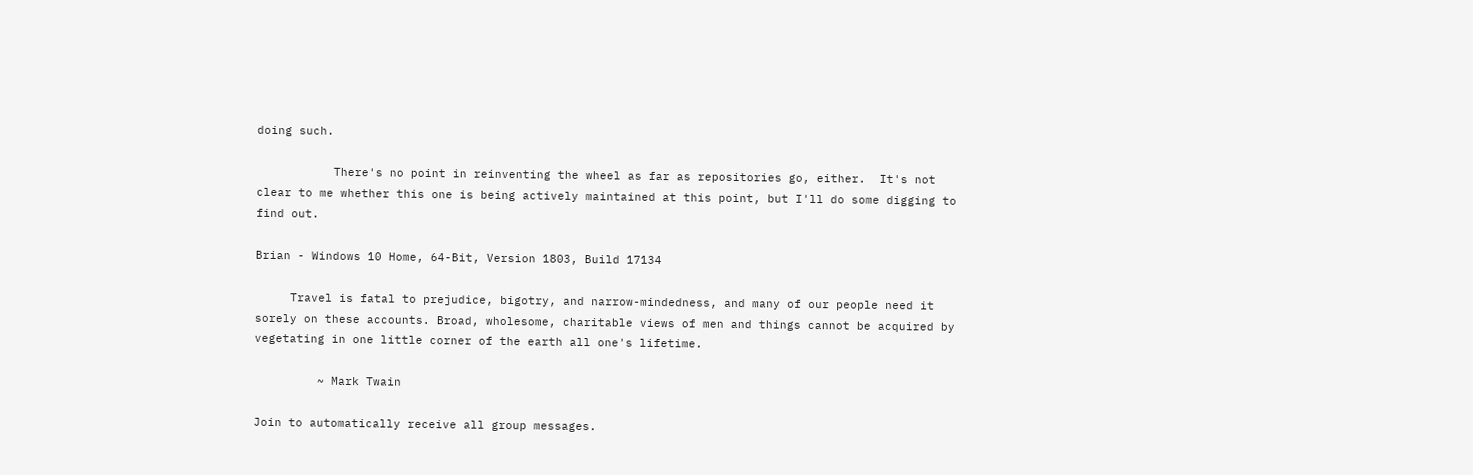doing such.

           There's no point in reinventing the wheel as far as repositories go, either.  It's not clear to me whether this one is being actively maintained at this point, but I'll do some digging to find out.

Brian - Windows 10 Home, 64-Bit, Version 1803, Build 17134

     Travel is fatal to prejudice, bigotry, and narrow-mindedness, and many of our people need it sorely on these accounts. Broad, wholesome, charitable views of men and things cannot be acquired by vegetating in one little corner of the earth all one's lifetime.

         ~ Mark Twain

Join to automatically receive all group messages.